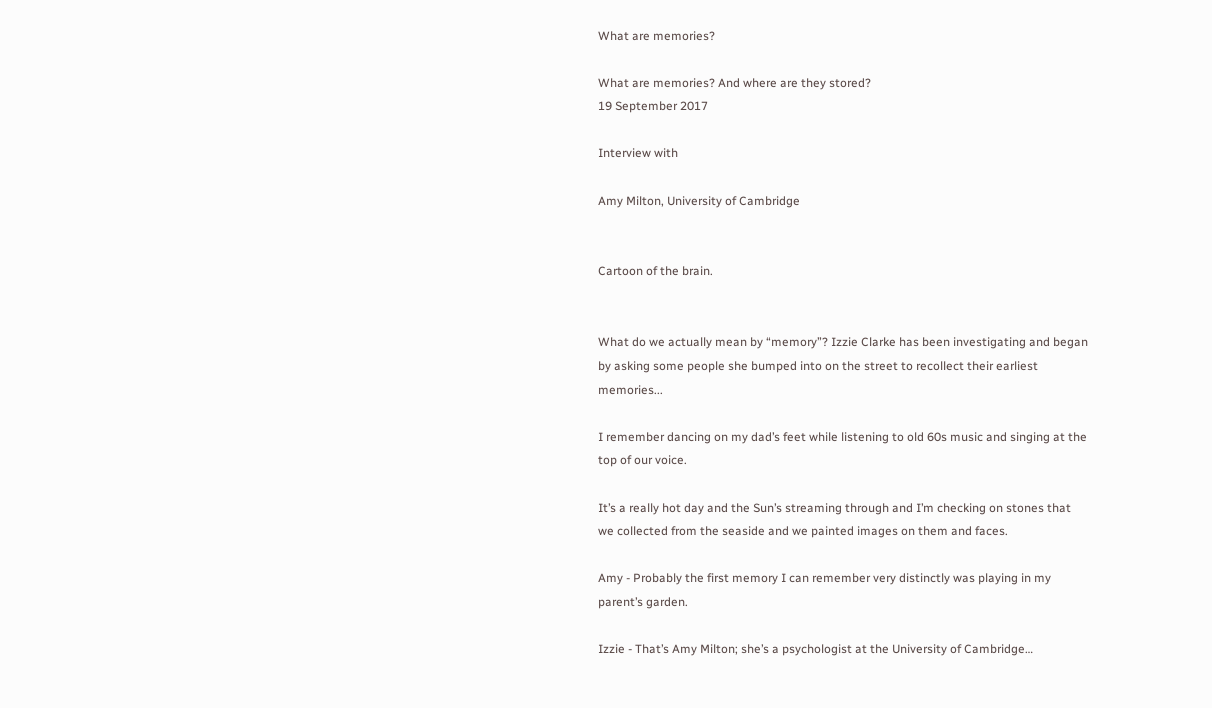What are memories?

What are memories? And where are they stored?
19 September 2017

Interview with

Amy Milton, University of Cambridge


Cartoon of the brain.


What do we actually mean by “memory”? Izzie Clarke has been investigating and began by asking some people she bumped into on the street to recollect their earliest memories...

I remember dancing on my dad’s feet while listening to old 60s music and singing at the top of our voice.

It’s a really hot day and the Sun’s streaming through and I’m checking on stones that we collected from the seaside and we painted images on them and faces.

Amy - Probably the first memory I can remember very distinctly was playing in my parent’s garden.

Izzie - That’s Amy Milton; she’s a psychologist at the University of Cambridge…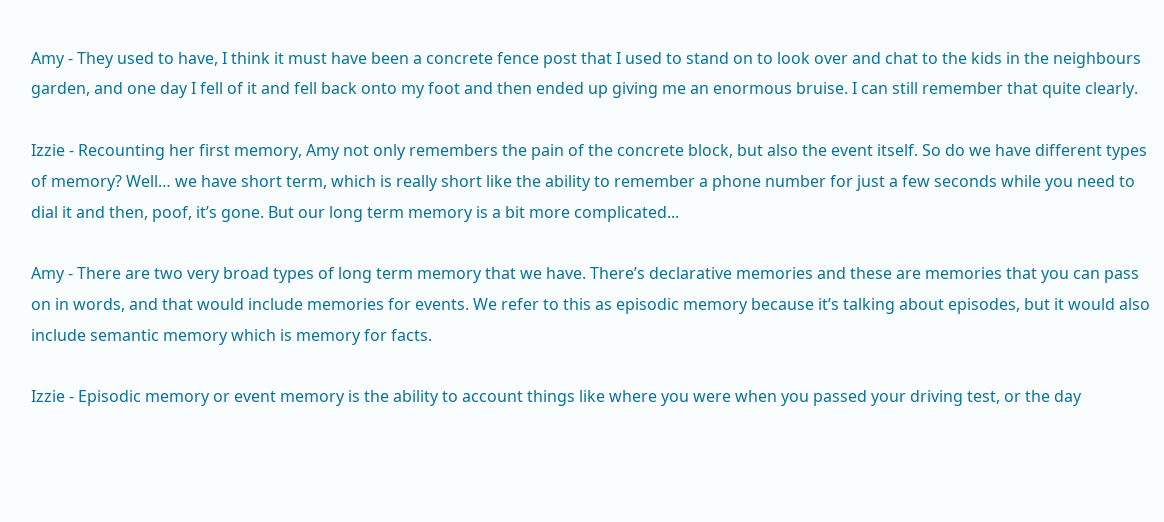Amy - They used to have, I think it must have been a concrete fence post that I used to stand on to look over and chat to the kids in the neighbours garden, and one day I fell of it and fell back onto my foot and then ended up giving me an enormous bruise. I can still remember that quite clearly.

Izzie - Recounting her first memory, Amy not only remembers the pain of the concrete block, but also the event itself. So do we have different types of memory? Well… we have short term, which is really short like the ability to remember a phone number for just a few seconds while you need to dial it and then, poof, it’s gone. But our long term memory is a bit more complicated...

Amy - There are two very broad types of long term memory that we have. There’s declarative memories and these are memories that you can pass on in words, and that would include memories for events. We refer to this as episodic memory because it’s talking about episodes, but it would also include semantic memory which is memory for facts.

Izzie - Episodic memory or event memory is the ability to account things like where you were when you passed your driving test, or the day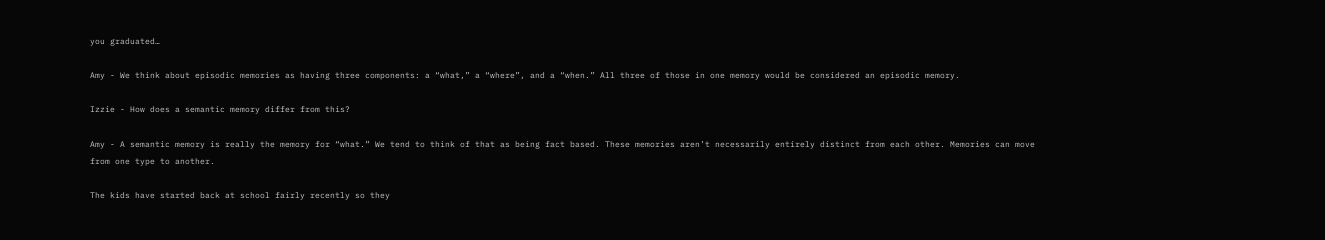you graduated…

Amy - We think about episodic memories as having three components: a “what,” a “where”, and a “when.” All three of those in one memory would be considered an episodic memory.

Izzie - How does a semantic memory differ from this?

Amy - A semantic memory is really the memory for “what.” We tend to think of that as being fact based. These memories aren’t necessarily entirely distinct from each other. Memories can move from one type to another.

The kids have started back at school fairly recently so they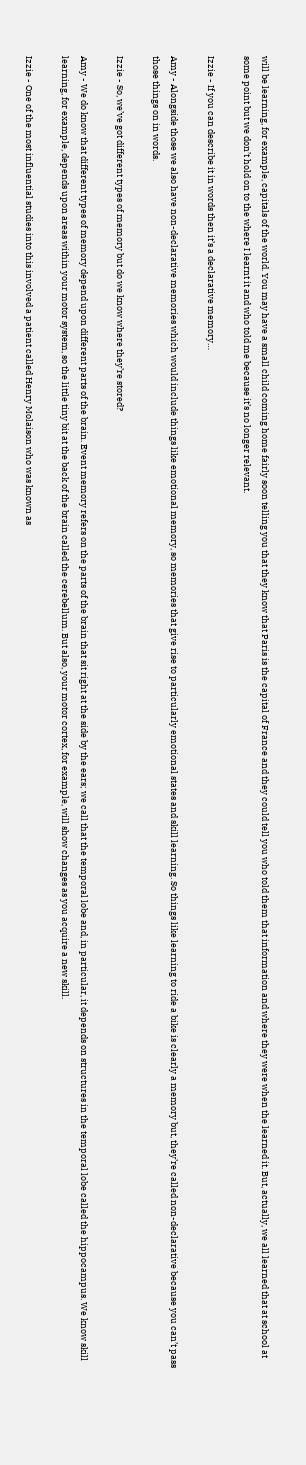will be learning, for example, capitals of the world. You may have a small child coming home fairly soon telling you that they know that Paris is the capital of France and they could tell you who told them that information and where they were when the learned it. But, actually, we all learned that at school at some point but we don’t hold on to the where I learnt it and who told me because it’s no longer relevant.

Izzie - If you can describe it in words then it’s a declarative memory…

Amy - Alongside those we also have non-declarative memories which would include things like emotional memory, so memories that give rise to particularly emotional states and skill learning. So things like learning to ride a bike is clearly a memory but, they’re called non-declarative because you can’t pass those things on in words.

Izzie - So, we’ve got different types of memory but do we know where they’re stored?

Amy - We do know that different types of memory depend upon different parts of the brain. Event memory refers on the parts of the brain that sit right at the side by the ears; we call that the temporal lobe and, in particular, it depends on structures in the temporal lobe called the hippocampus. We know skill learning, for example, depends upon areas within your motor system, so the little tiny bit at the back of the brain called the cerebellum. But also, your motor cortex, for example, will show changes as you acquire a new skill.

Izzie - One of the most influential studies into this involved a patient called Henry Molaison who was known as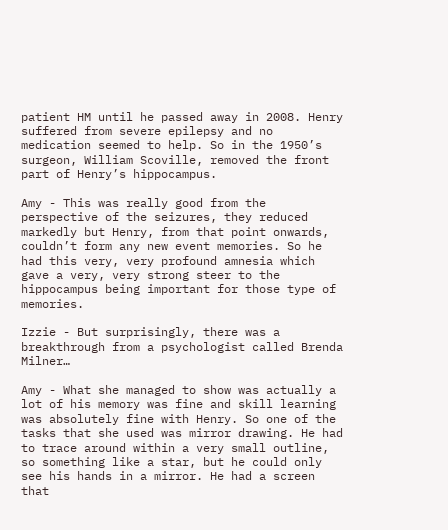patient HM until he passed away in 2008. Henry suffered from severe epilepsy and no medication seemed to help. So in the 1950’s surgeon, William Scoville, removed the front part of Henry’s hippocampus.

Amy - This was really good from the perspective of the seizures, they reduced markedly but Henry, from that point onwards, couldn’t form any new event memories. So he had this very, very profound amnesia which gave a very, very strong steer to the hippocampus being important for those type of memories.

Izzie - But surprisingly, there was a breakthrough from a psychologist called Brenda Milner…

Amy - What she managed to show was actually a lot of his memory was fine and skill learning was absolutely fine with Henry. So one of the tasks that she used was mirror drawing. He had to trace around within a very small outline, so something like a star, but he could only see his hands in a mirror. He had a screen that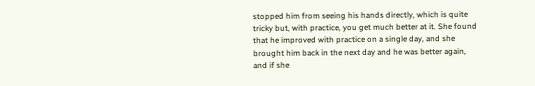stopped him from seeing his hands directly, which is quite tricky but, with practice, you get much better at it. She found that he improved with practice on a single day, and she brought him back in the next day and he was better again, and if she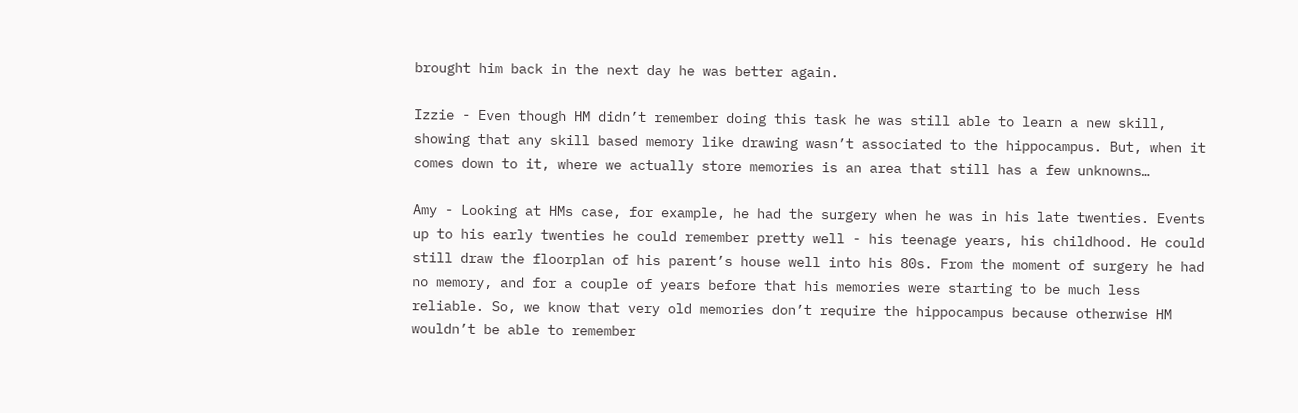brought him back in the next day he was better again.

Izzie - Even though HM didn’t remember doing this task he was still able to learn a new skill, showing that any skill based memory like drawing wasn’t associated to the hippocampus. But, when it comes down to it, where we actually store memories is an area that still has a few unknowns…

Amy - Looking at HMs case, for example, he had the surgery when he was in his late twenties. Events up to his early twenties he could remember pretty well - his teenage years, his childhood. He could still draw the floorplan of his parent’s house well into his 80s. From the moment of surgery he had no memory, and for a couple of years before that his memories were starting to be much less reliable. So, we know that very old memories don’t require the hippocampus because otherwise HM wouldn’t be able to remember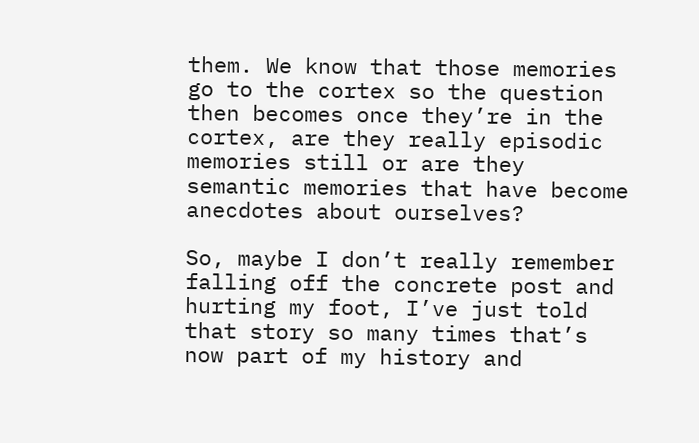them. We know that those memories go to the cortex so the question then becomes once they’re in the cortex, are they really episodic memories still or are they semantic memories that have become anecdotes about ourselves?

So, maybe I don’t really remember falling off the concrete post and hurting my foot, I’ve just told that story so many times that’s now part of my history and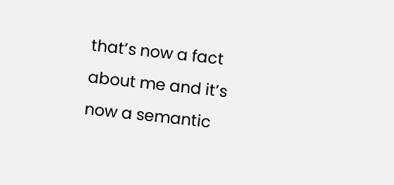that’s now a fact about me and it’s now a semantic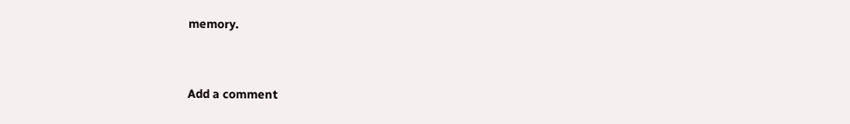memory.


Add a comment